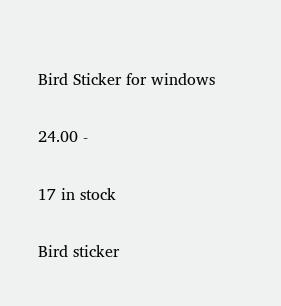Bird Sticker for windows

24.00 -

17 in stock

Bird sticker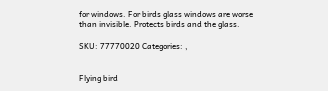for windows. For birds glass windows are worse than invisible. Protects birds and the glass.

SKU: 77770020 Categories: ,


Flying bird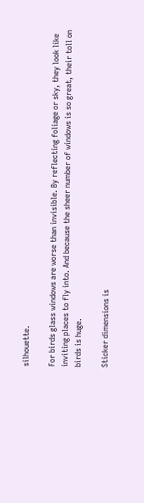silhouette.

For birds glass windows are worse than invisible. By reflecting foliage or sky, they look like inviting places to fly into. And because the sheer number of windows is so great, their toll on birds is huge.

Sticker dimensions is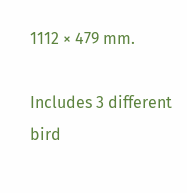1112 × 479 mm.

Includes 3 different bird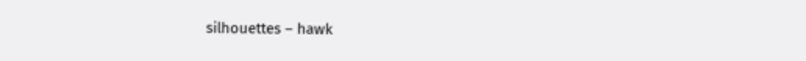silhouettes – hawk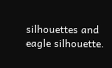silhouettes and eagle silhouette.